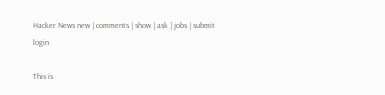Hacker News new | comments | show | ask | jobs | submit login

This is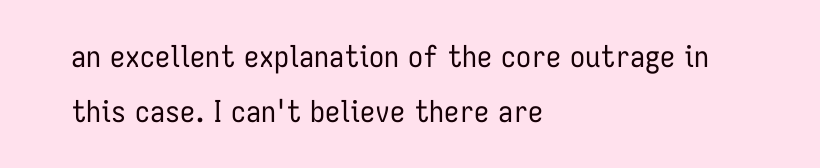an excellent explanation of the core outrage in this case. I can't believe there are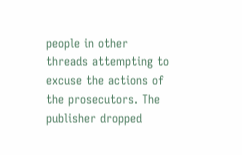people in other threads attempting to excuse the actions of the prosecutors. The publisher dropped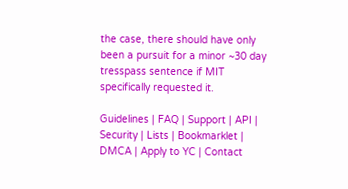the case, there should have only been a pursuit for a minor ~30 day tresspass sentence if MIT specifically requested it.

Guidelines | FAQ | Support | API | Security | Lists | Bookmarklet | DMCA | Apply to YC | Contact